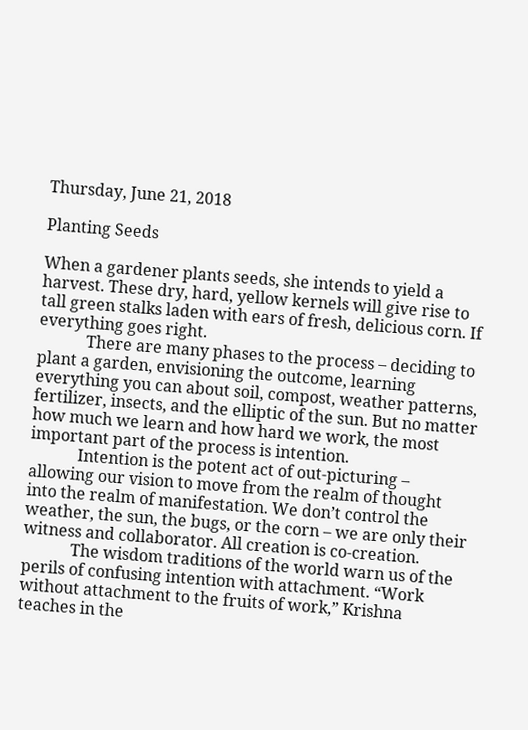Thursday, June 21, 2018

Planting Seeds

When a gardener plants seeds, she intends to yield a harvest. These dry, hard, yellow kernels will give rise to tall green stalks laden with ears of fresh, delicious corn. If everything goes right.
            There are many phases to the process – deciding to plant a garden, envisioning the outcome, learning everything you can about soil, compost, weather patterns, fertilizer, insects, and the elliptic of the sun. But no matter how much we learn and how hard we work, the most important part of the process is intention.
            Intention is the potent act of out-picturing – allowing our vision to move from the realm of thought into the realm of manifestation. We don’t control the weather, the sun, the bugs, or the corn – we are only their witness and collaborator. All creation is co-creation.
            The wisdom traditions of the world warn us of the perils of confusing intention with attachment. “Work without attachment to the fruits of work,” Krishna teaches in the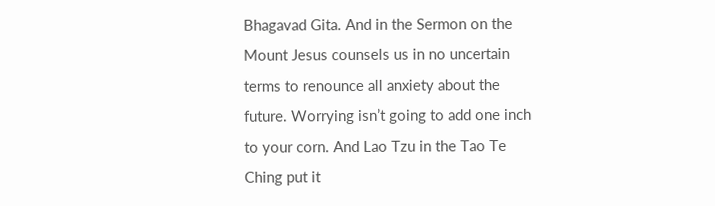Bhagavad Gita. And in the Sermon on the Mount Jesus counsels us in no uncertain terms to renounce all anxiety about the future. Worrying isn’t going to add one inch to your corn. And Lao Tzu in the Tao Te Ching put it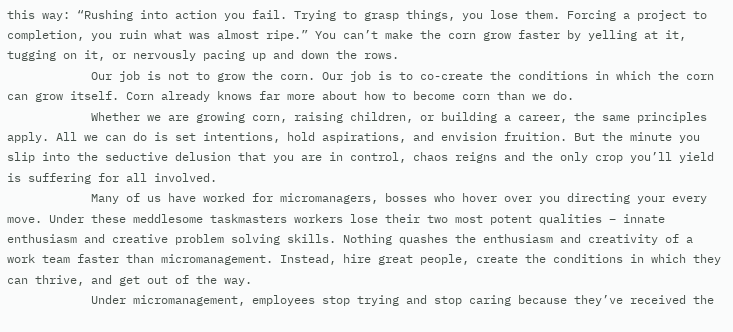this way: “Rushing into action you fail. Trying to grasp things, you lose them. Forcing a project to completion, you ruin what was almost ripe.” You can’t make the corn grow faster by yelling at it, tugging on it, or nervously pacing up and down the rows.
            Our job is not to grow the corn. Our job is to co-create the conditions in which the corn can grow itself. Corn already knows far more about how to become corn than we do.
            Whether we are growing corn, raising children, or building a career, the same principles apply. All we can do is set intentions, hold aspirations, and envision fruition. But the minute you slip into the seductive delusion that you are in control, chaos reigns and the only crop you’ll yield is suffering for all involved.
            Many of us have worked for micromanagers, bosses who hover over you directing your every move. Under these meddlesome taskmasters workers lose their two most potent qualities – innate enthusiasm and creative problem solving skills. Nothing quashes the enthusiasm and creativity of a work team faster than micromanagement. Instead, hire great people, create the conditions in which they can thrive, and get out of the way.
            Under micromanagement, employees stop trying and stop caring because they’ve received the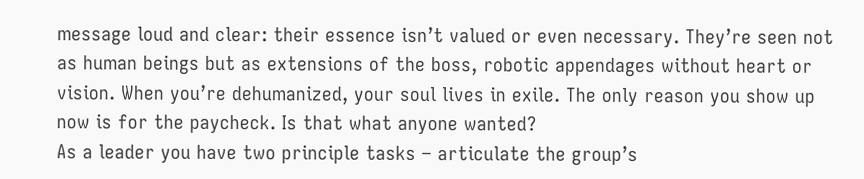message loud and clear: their essence isn’t valued or even necessary. They’re seen not as human beings but as extensions of the boss, robotic appendages without heart or vision. When you’re dehumanized, your soul lives in exile. The only reason you show up now is for the paycheck. Is that what anyone wanted?
As a leader you have two principle tasks – articulate the group’s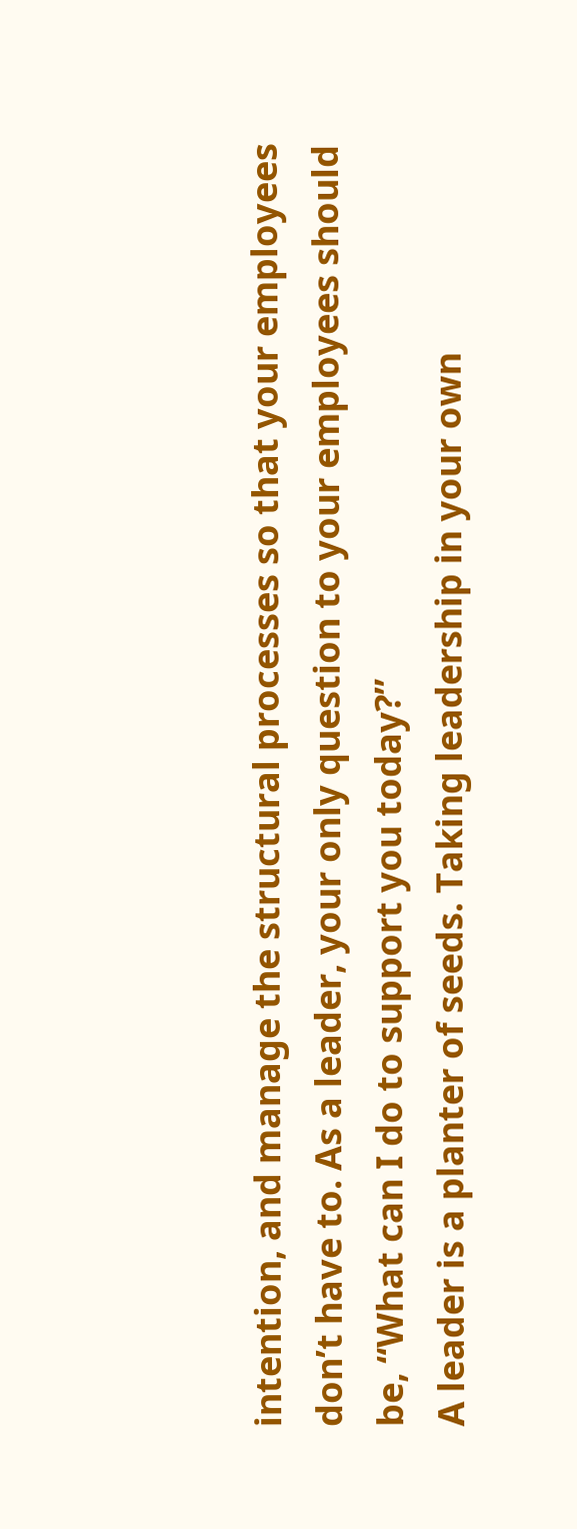intention, and manage the structural processes so that your employees don’t have to. As a leader, your only question to your employees should be, “What can I do to support you today?”
A leader is a planter of seeds. Taking leadership in your own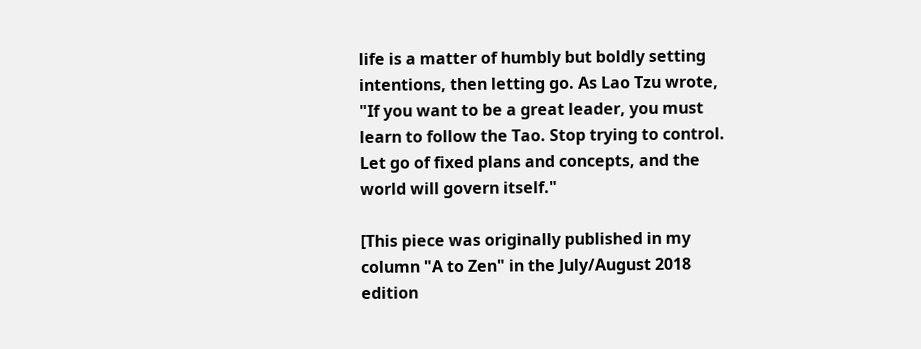life is a matter of humbly but boldly setting intentions, then letting go. As Lao Tzu wrote, "If you want to be a great leader, you must learn to follow the Tao. Stop trying to control. Let go of fixed plans and concepts, and the world will govern itself."

[This piece was originally published in my column "A to Zen" in the July/August 2018 edition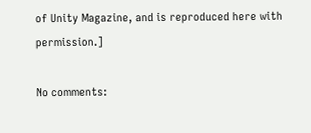of Unity Magazine, and is reproduced here with permission.]

No comments: